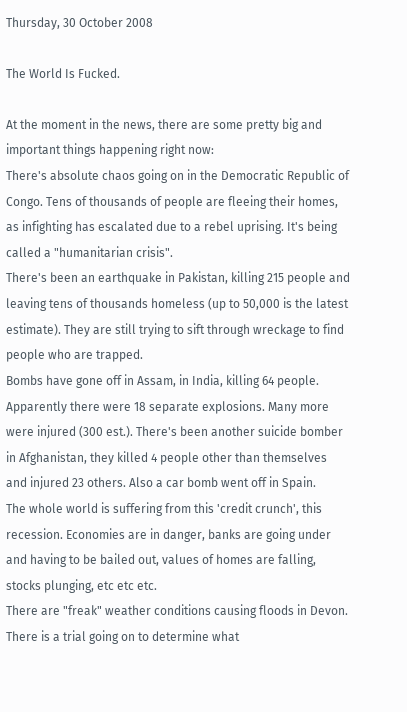Thursday, 30 October 2008

The World Is Fucked.

At the moment in the news, there are some pretty big and important things happening right now:
There's absolute chaos going on in the Democratic Republic of Congo. Tens of thousands of people are fleeing their homes, as infighting has escalated due to a rebel uprising. It's being called a "humanitarian crisis".
There's been an earthquake in Pakistan, killing 215 people and leaving tens of thousands homeless (up to 50,000 is the latest estimate). They are still trying to sift through wreckage to find people who are trapped.
Bombs have gone off in Assam, in India, killing 64 people. Apparently there were 18 separate explosions. Many more were injured (300 est.). There's been another suicide bomber in Afghanistan, they killed 4 people other than themselves and injured 23 others. Also a car bomb went off in Spain.
The whole world is suffering from this 'credit crunch', this recession. Economies are in danger, banks are going under and having to be bailed out, values of homes are falling, stocks plunging, etc etc etc.
There are "freak" weather conditions causing floods in Devon. There is a trial going on to determine what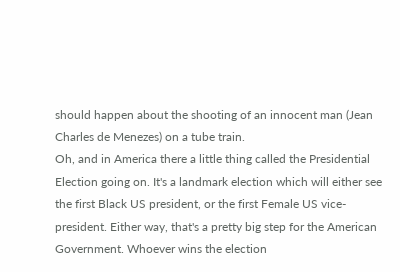should happen about the shooting of an innocent man (Jean Charles de Menezes) on a tube train.
Oh, and in America there a little thing called the Presidential Election going on. It's a landmark election which will either see the first Black US president, or the first Female US vice-president. Either way, that's a pretty big step for the American Government. Whoever wins the election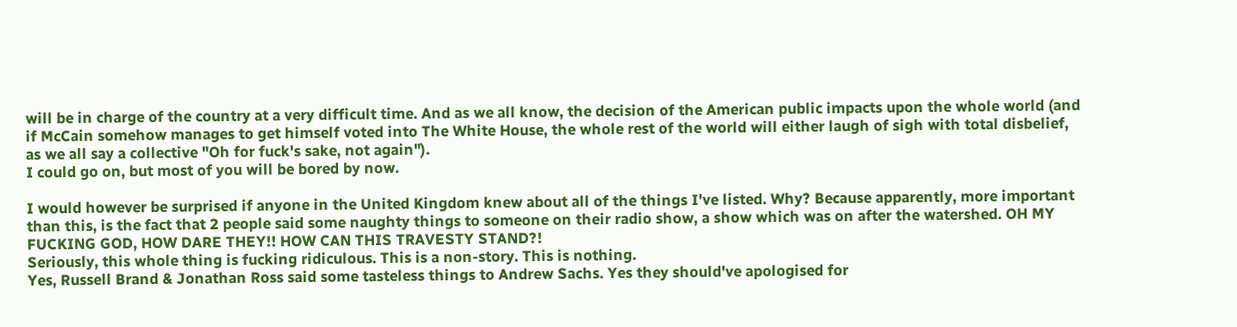will be in charge of the country at a very difficult time. And as we all know, the decision of the American public impacts upon the whole world (and if McCain somehow manages to get himself voted into The White House, the whole rest of the world will either laugh of sigh with total disbelief, as we all say a collective "Oh for fuck's sake, not again").
I could go on, but most of you will be bored by now.

I would however be surprised if anyone in the United Kingdom knew about all of the things I've listed. Why? Because apparently, more important than this, is the fact that 2 people said some naughty things to someone on their radio show, a show which was on after the watershed. OH MY FUCKING GOD, HOW DARE THEY!! HOW CAN THIS TRAVESTY STAND?!
Seriously, this whole thing is fucking ridiculous. This is a non-story. This is nothing.
Yes, Russell Brand & Jonathan Ross said some tasteless things to Andrew Sachs. Yes they should've apologised for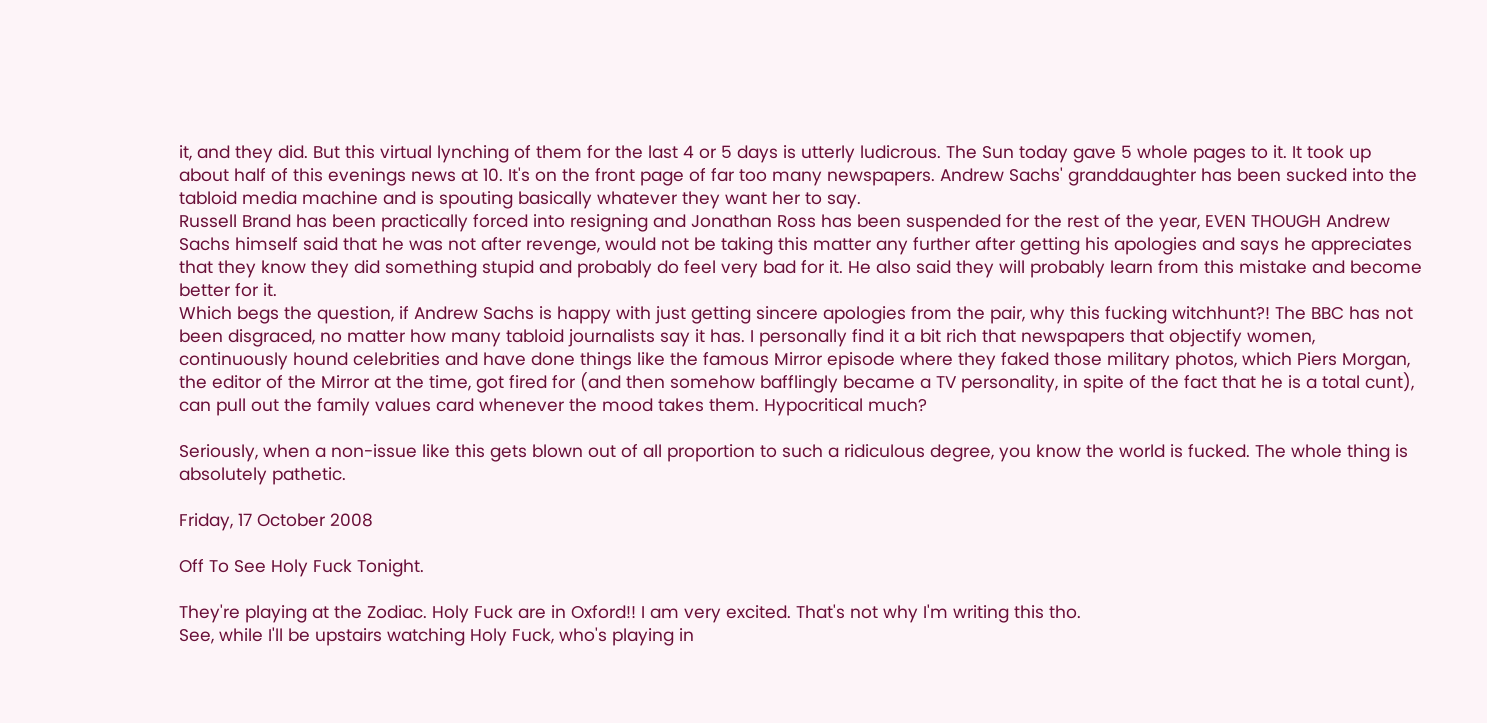it, and they did. But this virtual lynching of them for the last 4 or 5 days is utterly ludicrous. The Sun today gave 5 whole pages to it. It took up about half of this evenings news at 10. It's on the front page of far too many newspapers. Andrew Sachs' granddaughter has been sucked into the tabloid media machine and is spouting basically whatever they want her to say.
Russell Brand has been practically forced into resigning and Jonathan Ross has been suspended for the rest of the year, EVEN THOUGH Andrew Sachs himself said that he was not after revenge, would not be taking this matter any further after getting his apologies and says he appreciates that they know they did something stupid and probably do feel very bad for it. He also said they will probably learn from this mistake and become better for it.
Which begs the question, if Andrew Sachs is happy with just getting sincere apologies from the pair, why this fucking witchhunt?! The BBC has not been disgraced, no matter how many tabloid journalists say it has. I personally find it a bit rich that newspapers that objectify women, continuously hound celebrities and have done things like the famous Mirror episode where they faked those military photos, which Piers Morgan, the editor of the Mirror at the time, got fired for (and then somehow bafflingly became a TV personality, in spite of the fact that he is a total cunt), can pull out the family values card whenever the mood takes them. Hypocritical much?

Seriously, when a non-issue like this gets blown out of all proportion to such a ridiculous degree, you know the world is fucked. The whole thing is absolutely pathetic.

Friday, 17 October 2008

Off To See Holy Fuck Tonight.

They're playing at the Zodiac. Holy Fuck are in Oxford!! I am very excited. That's not why I'm writing this tho.
See, while I'll be upstairs watching Holy Fuck, who's playing in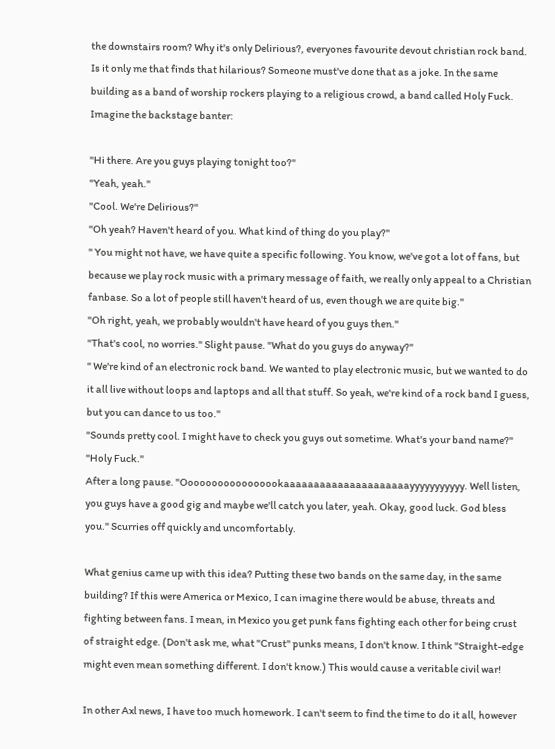the downstairs room? Why it's only Delirious?, everyones favourite devout christian rock band.
Is it only me that finds that hilarious? Someone must've done that as a joke. In the same building as a band of worship rockers playing to a religious crowd, a band called Holy Fuck. Imagine the backstage banter:

"Hi there. Are you guys playing tonight too?"
"Yeah, yeah."
"Cool. We're Delirious?"
"Oh yeah? Haven't heard of you. What kind of thing do you play?"
" You might not have, we have quite a specific following. You know, we've got a lot of fans, but because we play rock music with a primary message of faith, we really only appeal to a Christian fanbase. So a lot of people still haven't heard of us, even though we are quite big."
"Oh right, yeah, we probably wouldn't have heard of you guys then."
"That's cool, no worries." Slight pause. "What do you guys do anyway?"
" We're kind of an electronic rock band. We wanted to play electronic music, but we wanted to do it all live without loops and laptops and all that stuff. So yeah, we're kind of a rock band I guess, but you can dance to us too."
"Sounds pretty cool. I might have to check you guys out sometime. What's your band name?"
"Holy Fuck."
After a long pause. "Ooooooooooooooookaaaaaaaaaaaaaaaaaaaaayyyyyyyyyyy. Well listen, you guys have a good gig and maybe we'll catch you later, yeah. Okay, good luck. God bless you." Scurries off quickly and uncomfortably.

What genius came up with this idea? Putting these two bands on the same day, in the same building? If this were America or Mexico, I can imagine there would be abuse, threats and fighting between fans. I mean, in Mexico you get punk fans fighting each other for being crust of straight edge. (Don't ask me, what "Crust" punks means, I don't know. I think "Straight-edge might even mean something different. I don't know.) This would cause a veritable civil war!

In other Axl news, I have too much homework. I can't seem to find the time to do it all, however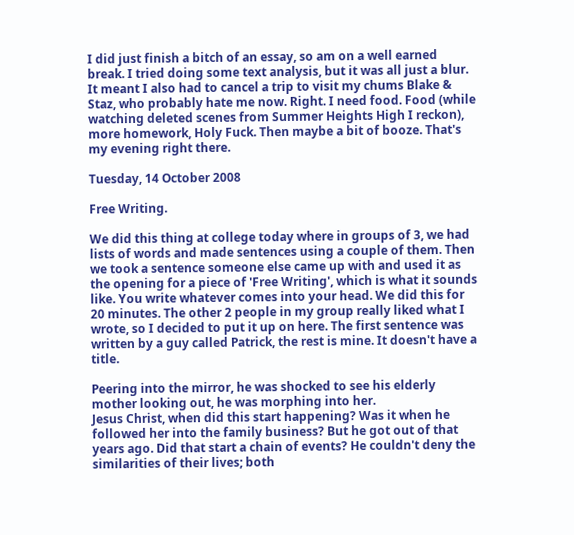I did just finish a bitch of an essay, so am on a well earned break. I tried doing some text analysis, but it was all just a blur. It meant I also had to cancel a trip to visit my chums Blake & Staz, who probably hate me now. Right. I need food. Food (while watching deleted scenes from Summer Heights High I reckon), more homework, Holy Fuck. Then maybe a bit of booze. That's my evening right there.

Tuesday, 14 October 2008

Free Writing.

We did this thing at college today where in groups of 3, we had lists of words and made sentences using a couple of them. Then we took a sentence someone else came up with and used it as the opening for a piece of 'Free Writing', which is what it sounds like. You write whatever comes into your head. We did this for 20 minutes. The other 2 people in my group really liked what I wrote, so I decided to put it up on here. The first sentence was written by a guy called Patrick, the rest is mine. It doesn't have a title.

Peering into the mirror, he was shocked to see his elderly mother looking out, he was morphing into her.
Jesus Christ, when did this start happening? Was it when he followed her into the family business? But he got out of that years ago. Did that start a chain of events? He couldn't deny the similarities of their lives; both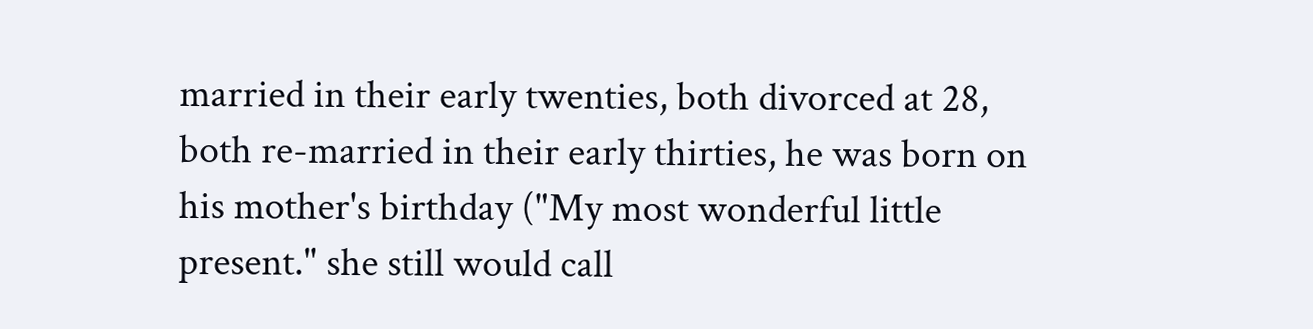married in their early twenties, both divorced at 28, both re-married in their early thirties, he was born on his mother's birthday ("My most wonderful little present." she still would call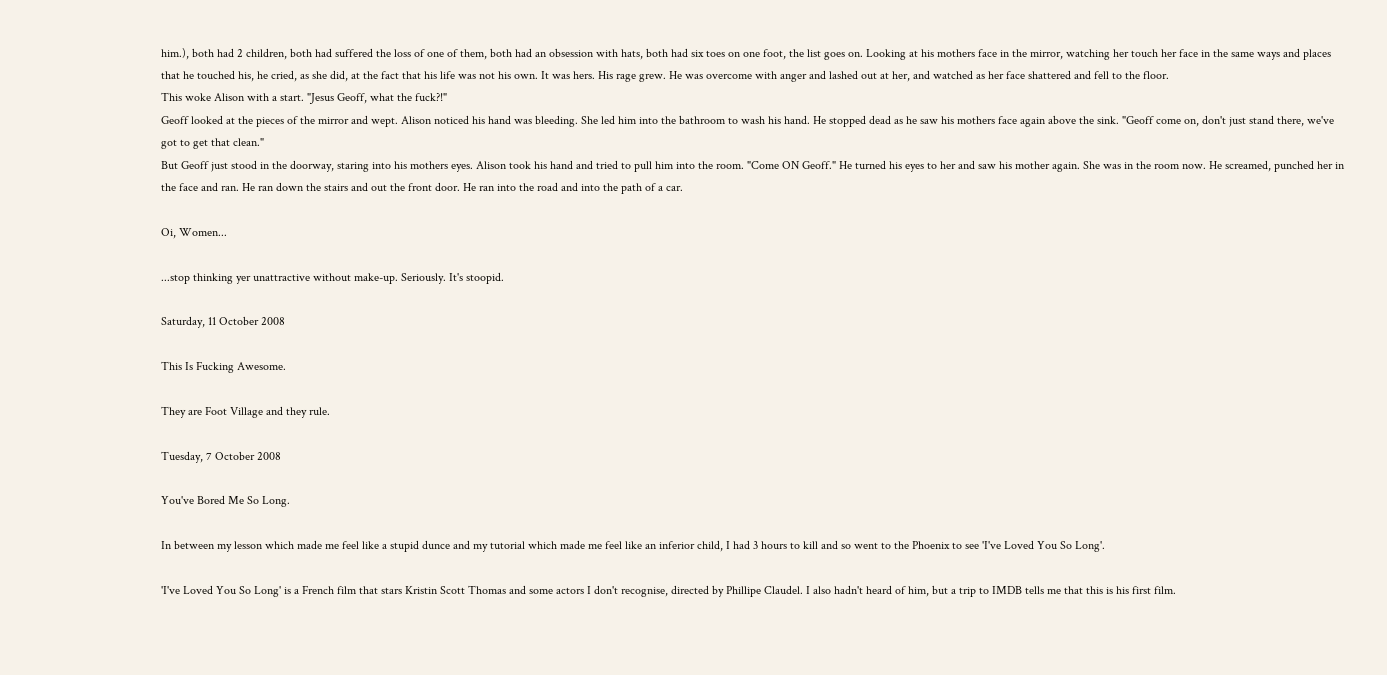him.), both had 2 children, both had suffered the loss of one of them, both had an obsession with hats, both had six toes on one foot, the list goes on. Looking at his mothers face in the mirror, watching her touch her face in the same ways and places that he touched his, he cried, as she did, at the fact that his life was not his own. It was hers. His rage grew. He was overcome with anger and lashed out at her, and watched as her face shattered and fell to the floor.
This woke Alison with a start. "Jesus Geoff, what the fuck?!"
Geoff looked at the pieces of the mirror and wept. Alison noticed his hand was bleeding. She led him into the bathroom to wash his hand. He stopped dead as he saw his mothers face again above the sink. "Geoff come on, don't just stand there, we've got to get that clean."
But Geoff just stood in the doorway, staring into his mothers eyes. Alison took his hand and tried to pull him into the room. "Come ON Geoff." He turned his eyes to her and saw his mother again. She was in the room now. He screamed, punched her in the face and ran. He ran down the stairs and out the front door. He ran into the road and into the path of a car.

Oi, Women...

...stop thinking yer unattractive without make-up. Seriously. It's stoopid.

Saturday, 11 October 2008

This Is Fucking Awesome.

They are Foot Village and they rule.

Tuesday, 7 October 2008

You've Bored Me So Long.

In between my lesson which made me feel like a stupid dunce and my tutorial which made me feel like an inferior child, I had 3 hours to kill and so went to the Phoenix to see 'I've Loved You So Long'.

'I've Loved You So Long' is a French film that stars Kristin Scott Thomas and some actors I don't recognise, directed by Phillipe Claudel. I also hadn't heard of him, but a trip to IMDB tells me that this is his first film.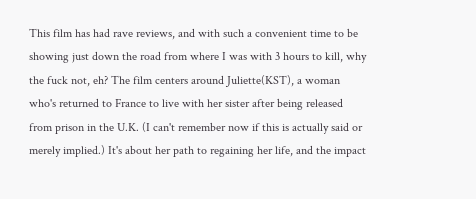This film has had rave reviews, and with such a convenient time to be showing just down the road from where I was with 3 hours to kill, why the fuck not, eh? The film centers around Juliette(KST), a woman who's returned to France to live with her sister after being released from prison in the U.K. (I can't remember now if this is actually said or merely implied.) It's about her path to regaining her life, and the impact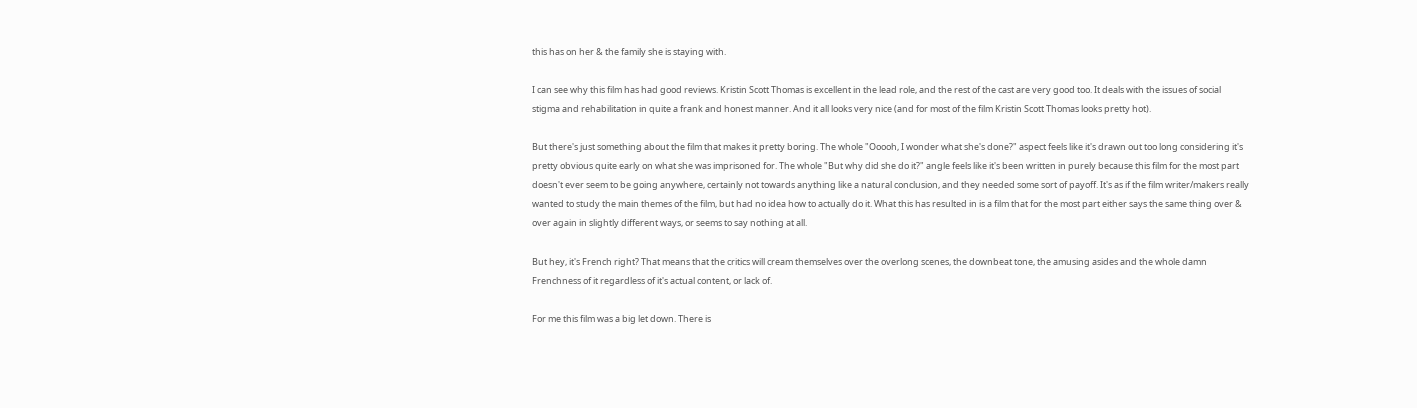this has on her & the family she is staying with.

I can see why this film has had good reviews. Kristin Scott Thomas is excellent in the lead role, and the rest of the cast are very good too. It deals with the issues of social stigma and rehabilitation in quite a frank and honest manner. And it all looks very nice (and for most of the film Kristin Scott Thomas looks pretty hot).

But there's just something about the film that makes it pretty boring. The whole "Ooooh, I wonder what she's done?" aspect feels like it's drawn out too long considering it's pretty obvious quite early on what she was imprisoned for. The whole "But why did she do it?" angle feels like it's been written in purely because this film for the most part doesn't ever seem to be going anywhere, certainly not towards anything like a natural conclusion, and they needed some sort of payoff. It's as if the film writer/makers really wanted to study the main themes of the film, but had no idea how to actually do it. What this has resulted in is a film that for the most part either says the same thing over & over again in slightly different ways, or seems to say nothing at all.

But hey, it's French right? That means that the critics will cream themselves over the overlong scenes, the downbeat tone, the amusing asides and the whole damn Frenchness of it regardless of it's actual content, or lack of.

For me this film was a big let down. There is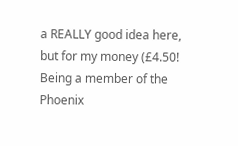a REALLY good idea here, but for my money (£4.50! Being a member of the Phoenix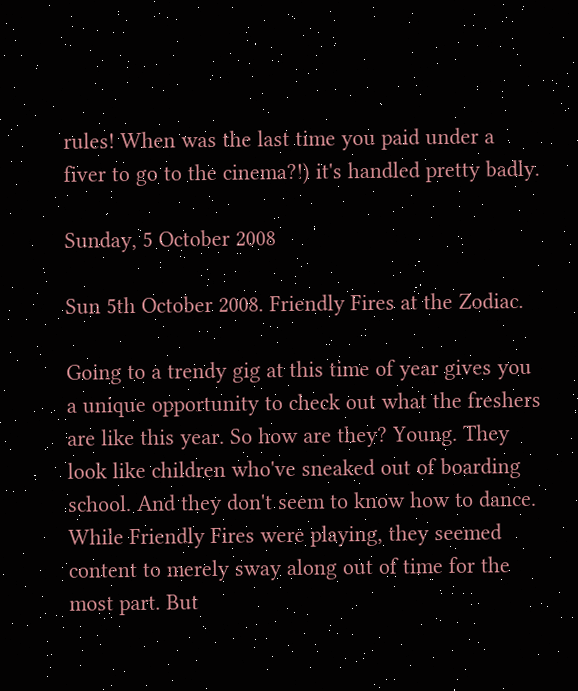rules! When was the last time you paid under a fiver to go to the cinema?!) it's handled pretty badly.

Sunday, 5 October 2008

Sun 5th October 2008. Friendly Fires at the Zodiac.

Going to a trendy gig at this time of year gives you a unique opportunity to check out what the freshers are like this year. So how are they? Young. They look like children who've sneaked out of boarding school. And they don't seem to know how to dance. While Friendly Fires were playing, they seemed content to merely sway along out of time for the most part. But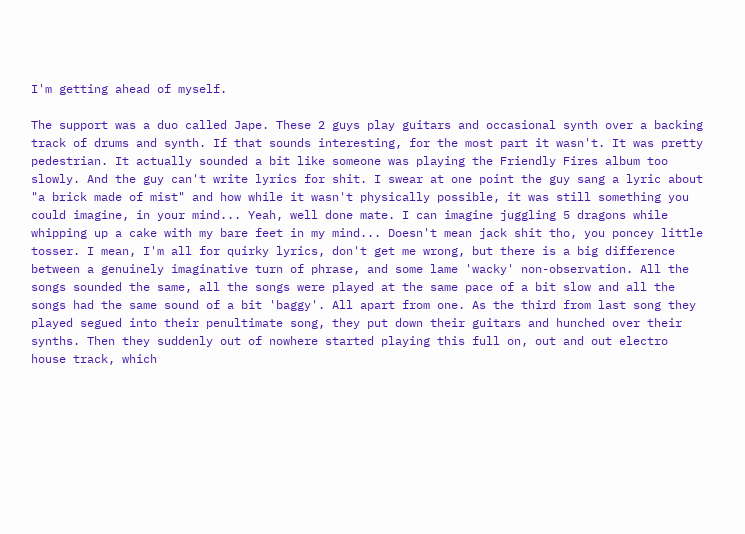I'm getting ahead of myself.

The support was a duo called Jape. These 2 guys play guitars and occasional synth over a backing track of drums and synth. If that sounds interesting, for the most part it wasn't. It was pretty pedestrian. It actually sounded a bit like someone was playing the Friendly Fires album too slowly. And the guy can't write lyrics for shit. I swear at one point the guy sang a lyric about "a brick made of mist" and how while it wasn't physically possible, it was still something you could imagine, in your mind... Yeah, well done mate. I can imagine juggling 5 dragons while whipping up a cake with my bare feet in my mind... Doesn't mean jack shit tho, you poncey little tosser. I mean, I'm all for quirky lyrics, don't get me wrong, but there is a big difference between a genuinely imaginative turn of phrase, and some lame 'wacky' non-observation. All the songs sounded the same, all the songs were played at the same pace of a bit slow and all the songs had the same sound of a bit 'baggy'. All apart from one. As the third from last song they played segued into their penultimate song, they put down their guitars and hunched over their synths. Then they suddenly out of nowhere started playing this full on, out and out electro house track, which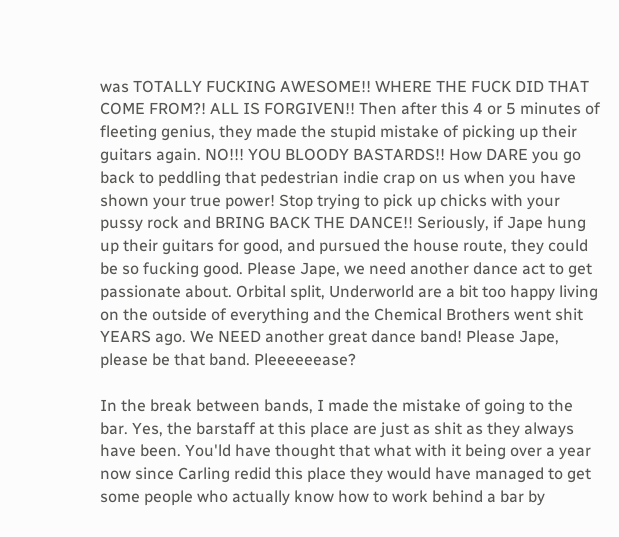was TOTALLY FUCKING AWESOME!! WHERE THE FUCK DID THAT COME FROM?! ALL IS FORGIVEN!! Then after this 4 or 5 minutes of fleeting genius, they made the stupid mistake of picking up their guitars again. NO!!! YOU BLOODY BASTARDS!! How DARE you go back to peddling that pedestrian indie crap on us when you have shown your true power! Stop trying to pick up chicks with your pussy rock and BRING BACK THE DANCE!! Seriously, if Jape hung up their guitars for good, and pursued the house route, they could be so fucking good. Please Jape, we need another dance act to get passionate about. Orbital split, Underworld are a bit too happy living on the outside of everything and the Chemical Brothers went shit YEARS ago. We NEED another great dance band! Please Jape, please be that band. Pleeeeeease?

In the break between bands, I made the mistake of going to the bar. Yes, the barstaff at this place are just as shit as they always have been. You'ld have thought that what with it being over a year now since Carling redid this place they would have managed to get some people who actually know how to work behind a bar by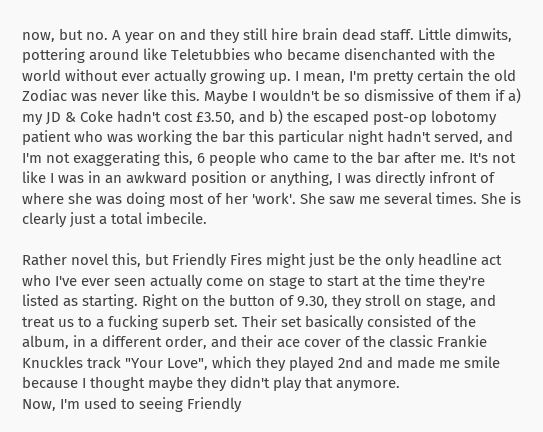now, but no. A year on and they still hire brain dead staff. Little dimwits, pottering around like Teletubbies who became disenchanted with the world without ever actually growing up. I mean, I'm pretty certain the old Zodiac was never like this. Maybe I wouldn't be so dismissive of them if a) my JD & Coke hadn't cost £3.50, and b) the escaped post-op lobotomy patient who was working the bar this particular night hadn't served, and I'm not exaggerating this, 6 people who came to the bar after me. It's not like I was in an awkward position or anything, I was directly infront of where she was doing most of her 'work'. She saw me several times. She is clearly just a total imbecile.

Rather novel this, but Friendly Fires might just be the only headline act who I've ever seen actually come on stage to start at the time they're listed as starting. Right on the button of 9.30, they stroll on stage, and treat us to a fucking superb set. Their set basically consisted of the album, in a different order, and their ace cover of the classic Frankie Knuckles track "Your Love", which they played 2nd and made me smile because I thought maybe they didn't play that anymore.
Now, I'm used to seeing Friendly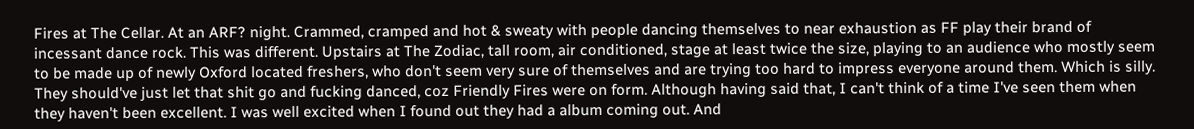Fires at The Cellar. At an ARF? night. Crammed, cramped and hot & sweaty with people dancing themselves to near exhaustion as FF play their brand of incessant dance rock. This was different. Upstairs at The Zodiac, tall room, air conditioned, stage at least twice the size, playing to an audience who mostly seem to be made up of newly Oxford located freshers, who don't seem very sure of themselves and are trying too hard to impress everyone around them. Which is silly. They should've just let that shit go and fucking danced, coz Friendly Fires were on form. Although having said that, I can't think of a time I've seen them when they haven't been excellent. I was well excited when I found out they had a album coming out. And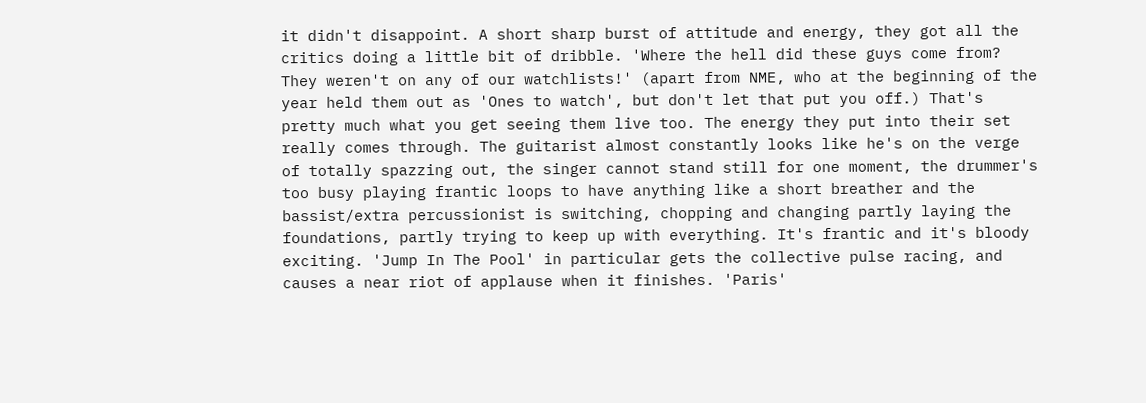it didn't disappoint. A short sharp burst of attitude and energy, they got all the critics doing a little bit of dribble. 'Where the hell did these guys come from? They weren't on any of our watchlists!' (apart from NME, who at the beginning of the year held them out as 'Ones to watch', but don't let that put you off.) That's pretty much what you get seeing them live too. The energy they put into their set really comes through. The guitarist almost constantly looks like he's on the verge of totally spazzing out, the singer cannot stand still for one moment, the drummer's too busy playing frantic loops to have anything like a short breather and the bassist/extra percussionist is switching, chopping and changing partly laying the foundations, partly trying to keep up with everything. It's frantic and it's bloody exciting. 'Jump In The Pool' in particular gets the collective pulse racing, and causes a near riot of applause when it finishes. 'Paris'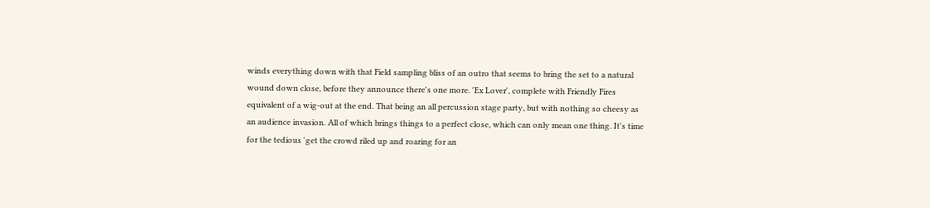winds everything down with that Field sampling bliss of an outro that seems to bring the set to a natural wound down close, before they announce there's one more. 'Ex Lover', complete with Friendly Fires equivalent of a wig-out at the end. That being an all percussion stage party, but with nothing so cheesy as an audience invasion. All of which brings things to a perfect close, which can only mean one thing. It's time for the tedious 'get the crowd riled up and roaring for an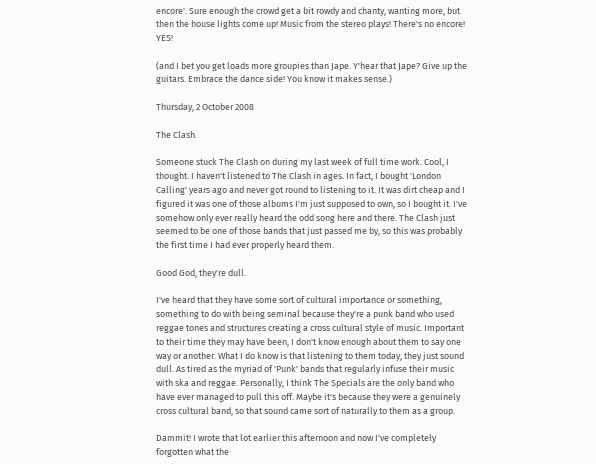encore'. Sure enough the crowd get a bit rowdy and chanty, wanting more, but then the house lights come up! Music from the stereo plays! There's no encore! YES!

(and I bet you get loads more groupies than Jape. Y'hear that Jape? Give up the guitars. Embrace the dance side! You know it makes sense.)

Thursday, 2 October 2008

The Clash.

Someone stuck The Clash on during my last week of full time work. Cool, I thought. I haven't listened to The Clash in ages. In fact, I bought 'London Calling' years ago and never got round to listening to it. It was dirt cheap and I figured it was one of those albums I'm just supposed to own, so I bought it. I've somehow only ever really heard the odd song here and there. The Clash just seemed to be one of those bands that just passed me by, so this was probably the first time I had ever properly heard them.

Good God, they're dull.

I've heard that they have some sort of cultural importance or something, something to do with being seminal because they're a punk band who used reggae tones and structures creating a cross cultural style of music. Important to their time they may have been, I don't know enough about them to say one way or another. What I do know is that listening to them today, they just sound dull. As tired as the myriad of 'Punk' bands that regularly infuse their music with ska and reggae. Personally, I think The Specials are the only band who have ever managed to pull this off. Maybe it's because they were a genuinely cross cultural band, so that sound came sort of naturally to them as a group.

Dammit! I wrote that lot earlier this afternoon and now I've completely forgotten what the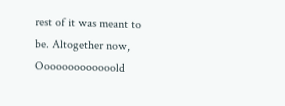rest of it was meant to be. Altogether now, Ooooooooooooold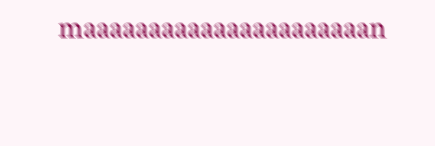maaaaaaaaaaaaaaaaaaaaaan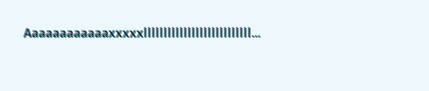Aaaaaaaaaaaaxxxxxlllllllllllllllllllllllllll...